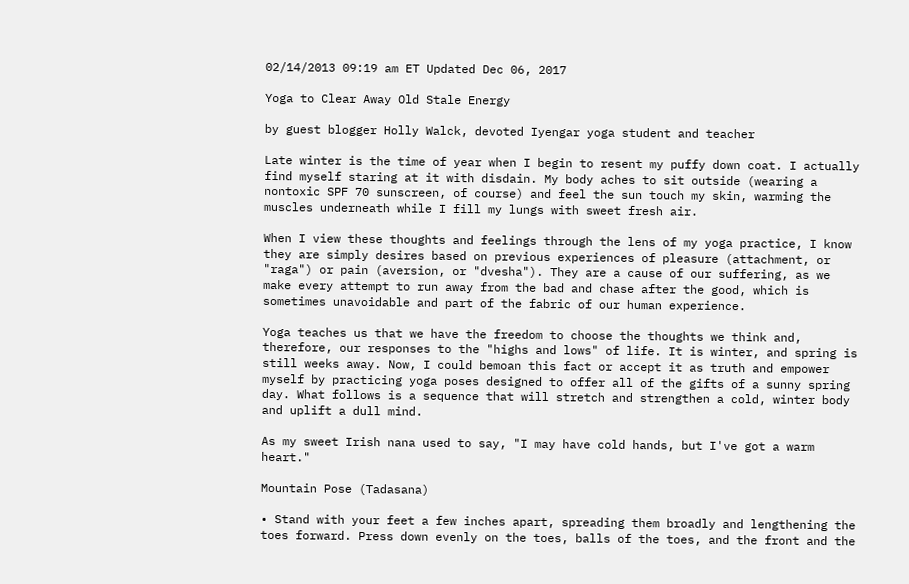02/14/2013 09:19 am ET Updated Dec 06, 2017

Yoga to Clear Away Old Stale Energy

by guest blogger Holly Walck, devoted Iyengar yoga student and teacher

Late winter is the time of year when I begin to resent my puffy down coat. I actually find myself staring at it with disdain. My body aches to sit outside (wearing a nontoxic SPF 70 sunscreen, of course) and feel the sun touch my skin, warming the muscles underneath while I fill my lungs with sweet fresh air.

When I view these thoughts and feelings through the lens of my yoga practice, I know they are simply desires based on previous experiences of pleasure (attachment, or "raga") or pain (aversion, or "dvesha"). They are a cause of our suffering, as we make every attempt to run away from the bad and chase after the good, which is sometimes unavoidable and part of the fabric of our human experience.

Yoga teaches us that we have the freedom to choose the thoughts we think and, therefore, our responses to the "highs and lows" of life. It is winter, and spring is still weeks away. Now, I could bemoan this fact or accept it as truth and empower myself by practicing yoga poses designed to offer all of the gifts of a sunny spring day. What follows is a sequence that will stretch and strengthen a cold, winter body and uplift a dull mind.

As my sweet Irish nana used to say, "I may have cold hands, but I've got a warm heart."

Mountain Pose (Tadasana)

• Stand with your feet a few inches apart, spreading them broadly and lengthening the toes forward. Press down evenly on the toes, balls of the toes, and the front and the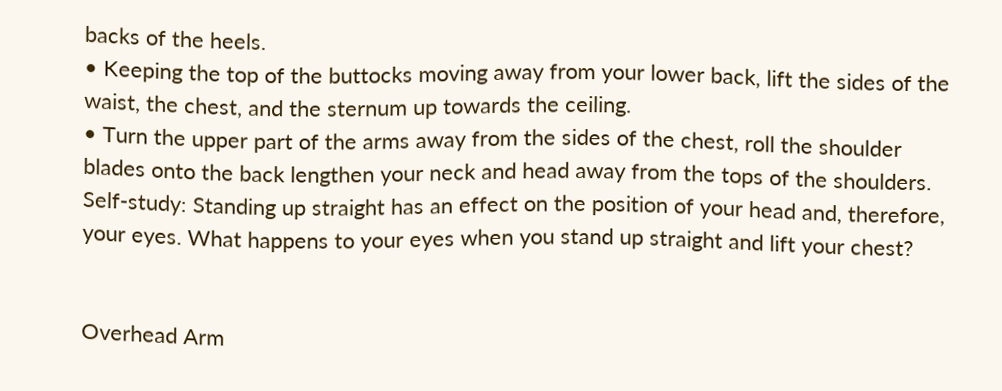backs of the heels.
• Keeping the top of the buttocks moving away from your lower back, lift the sides of the waist, the chest, and the sternum up towards the ceiling.
• Turn the upper part of the arms away from the sides of the chest, roll the shoulder blades onto the back lengthen your neck and head away from the tops of the shoulders.
Self-study: Standing up straight has an effect on the position of your head and, therefore, your eyes. What happens to your eyes when you stand up straight and lift your chest?


Overhead Arm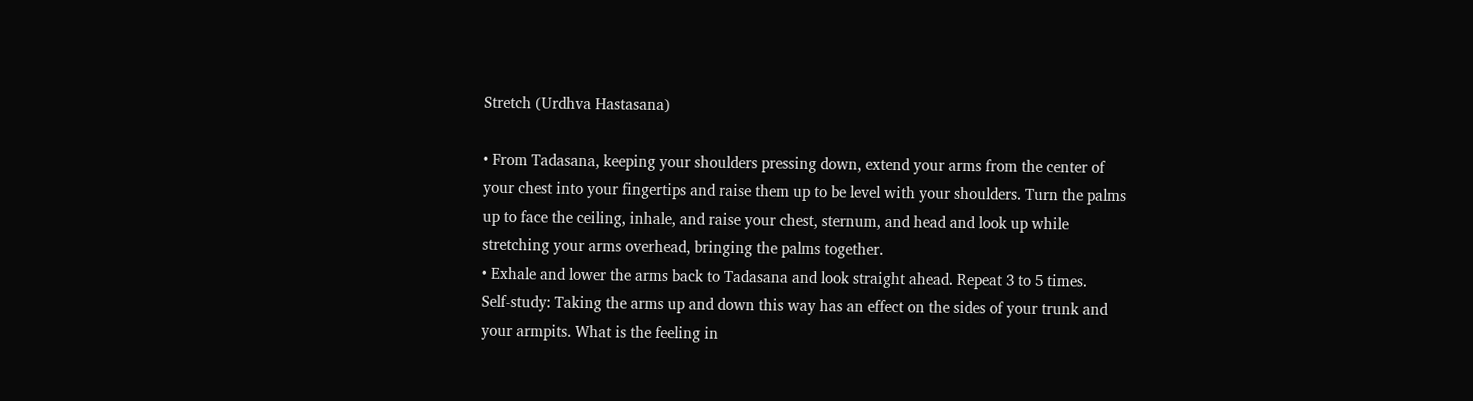Stretch (Urdhva Hastasana)

• From Tadasana, keeping your shoulders pressing down, extend your arms from the center of your chest into your fingertips and raise them up to be level with your shoulders. Turn the palms up to face the ceiling, inhale, and raise your chest, sternum, and head and look up while stretching your arms overhead, bringing the palms together.
• Exhale and lower the arms back to Tadasana and look straight ahead. Repeat 3 to 5 times.
Self-study: Taking the arms up and down this way has an effect on the sides of your trunk and your armpits. What is the feeling in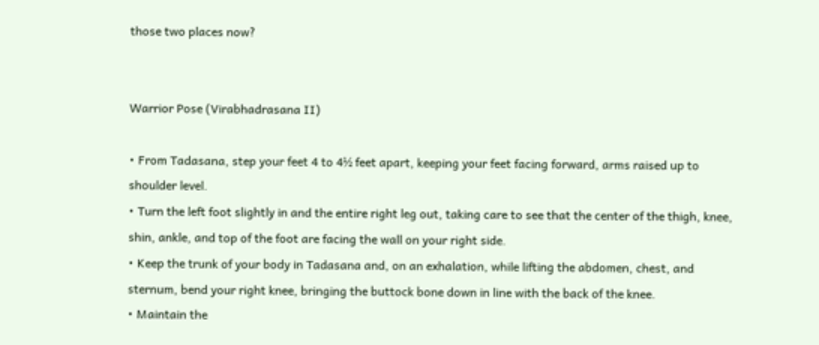those two places now?


Warrior Pose (Virabhadrasana II)

• From Tadasana, step your feet 4 to 4½ feet apart, keeping your feet facing forward, arms raised up to shoulder level.
• Turn the left foot slightly in and the entire right leg out, taking care to see that the center of the thigh, knee, shin, ankle, and top of the foot are facing the wall on your right side.
• Keep the trunk of your body in Tadasana and, on an exhalation, while lifting the abdomen, chest, and sternum, bend your right knee, bringing the buttock bone down in line with the back of the knee.
• Maintain the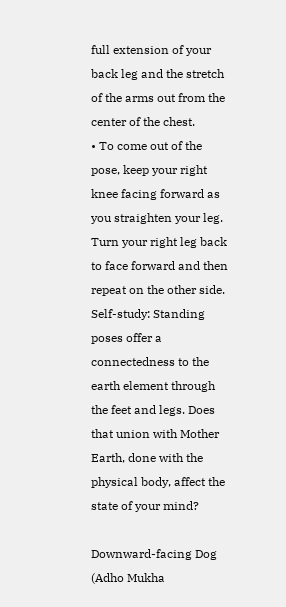full extension of your back leg and the stretch of the arms out from the center of the chest.
• To come out of the pose, keep your right knee facing forward as you straighten your leg. Turn your right leg back to face forward and then repeat on the other side.
Self-study: Standing poses offer a connectedness to the earth element through the feet and legs. Does that union with Mother Earth, done with the physical body, affect the state of your mind?

Downward-facing Dog (Adho Mukha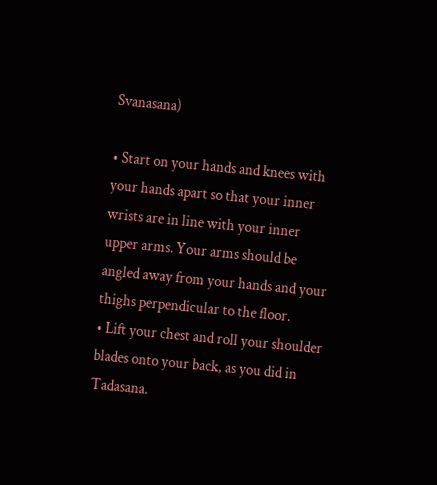Svanasana)

• Start on your hands and knees with your hands apart so that your inner wrists are in line with your inner upper arms. Your arms should be angled away from your hands and your thighs perpendicular to the floor.
• Lift your chest and roll your shoulder blades onto your back, as you did in Tadasana.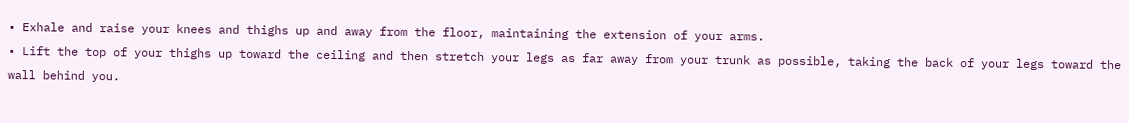• Exhale and raise your knees and thighs up and away from the floor, maintaining the extension of your arms.
• Lift the top of your thighs up toward the ceiling and then stretch your legs as far away from your trunk as possible, taking the back of your legs toward the wall behind you.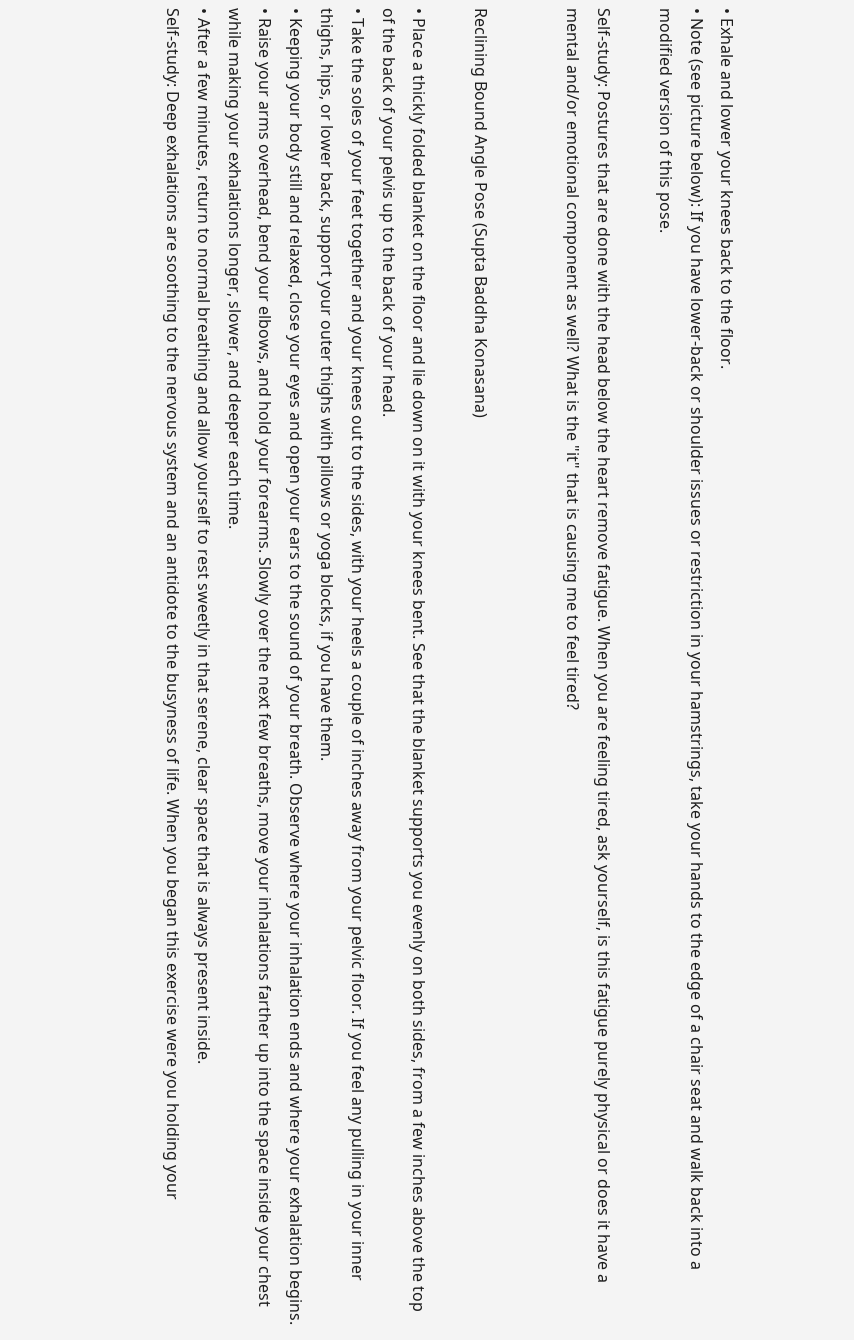• Exhale and lower your knees back to the floor.
• Note (see picture below): If you have lower-back or shoulder issues or restriction in your hamstrings, take your hands to the edge of a chair seat and walk back into a modified version of this pose.

Self-study: Postures that are done with the head below the heart remove fatigue. When you are feeling tired, ask yourself, is this fatigue purely physical or does it have a mental and/or emotional component as well? What is the "it" that is causing me to feel tired?


Reclining Bound Angle Pose (Supta Baddha Konasana)

• Place a thickly folded blanket on the floor and lie down on it with your knees bent. See that the blanket supports you evenly on both sides, from a few inches above the top of the back of your pelvis up to the back of your head.
• Take the soles of your feet together and your knees out to the sides, with your heels a couple of inches away from your pelvic floor. If you feel any pulling in your inner thighs, hips, or lower back, support your outer thighs with pillows or yoga blocks, if you have them.
• Keeping your body still and relaxed, close your eyes and open your ears to the sound of your breath. Observe where your inhalation ends and where your exhalation begins.
• Raise your arms overhead, bend your elbows, and hold your forearms. Slowly over the next few breaths, move your inhalations farther up into the space inside your chest while making your exhalations longer, slower, and deeper each time.
• After a few minutes, return to normal breathing and allow yourself to rest sweetly in that serene, clear space that is always present inside.
Self-study: Deep exhalations are soothing to the nervous system and an antidote to the busyness of life. When you began this exercise were you holding your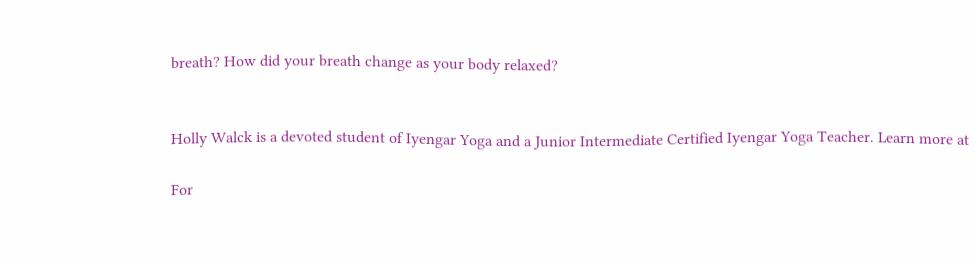breath? How did your breath change as your body relaxed?


Holly Walck is a devoted student of Iyengar Yoga and a Junior Intermediate Certified Iyengar Yoga Teacher. Learn more at

For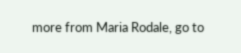more from Maria Rodale, go to